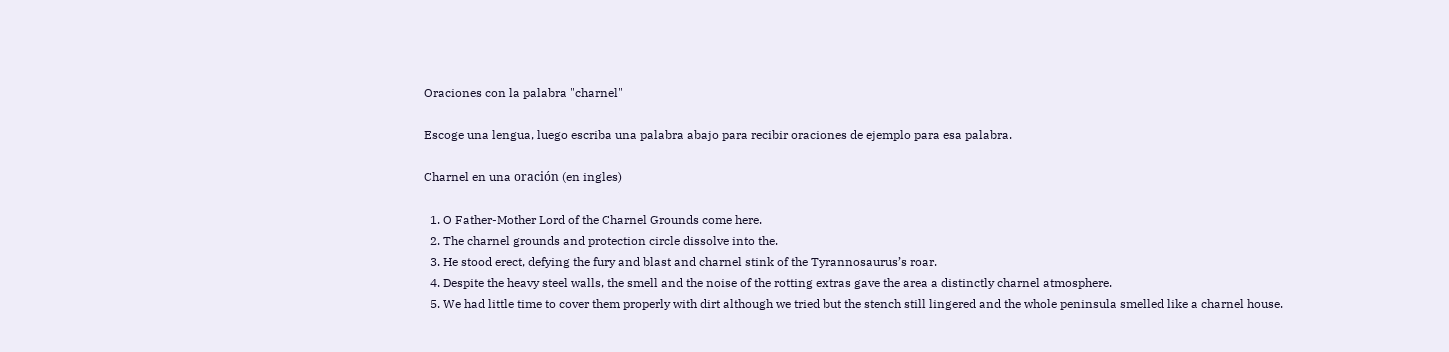Oraciones con la palabra "charnel"

Escoge una lengua, luego escriba una palabra abajo para recibir oraciones de ejemplo para esa palabra.

Charnel en una oración (en ingles)

  1. O Father-Mother Lord of the Charnel Grounds come here.
  2. The charnel grounds and protection circle dissolve into the.
  3. He stood erect, defying the fury and blast and charnel stink of the Tyrannosaurus’s roar.
  4. Despite the heavy steel walls, the smell and the noise of the rotting extras gave the area a distinctly charnel atmosphere.
  5. We had little time to cover them properly with dirt although we tried but the stench still lingered and the whole peninsula smelled like a charnel house.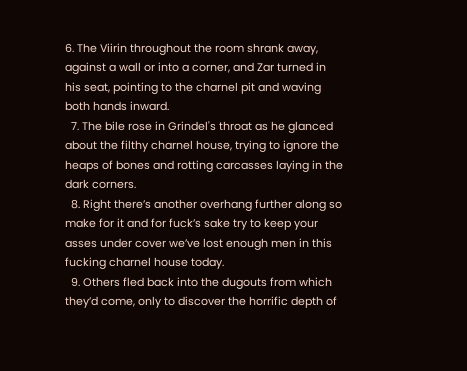6. The Viirin throughout the room shrank away, against a wall or into a corner, and Zar turned in his seat, pointing to the charnel pit and waving both hands inward.
  7. The bile rose in Grindel's throat as he glanced about the filthy charnel house, trying to ignore the heaps of bones and rotting carcasses laying in the dark corners.
  8. Right there’s another overhang further along so make for it and for fuck’s sake try to keep your asses under cover we’ve lost enough men in this fucking charnel house today.
  9. Others fled back into the dugouts from which they’d come, only to discover the horrific depth of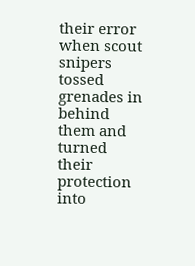their error when scout snipers tossed grenades in behind them and turned their protection into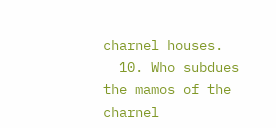charnel houses.
  10. Who subdues the mamos of the charnel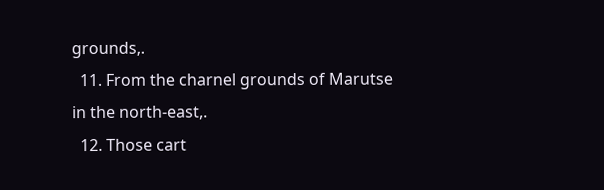grounds,.
  11. From the charnel grounds of Marutse in the north-east,.
  12. Those cart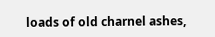loads of old charnel ashes,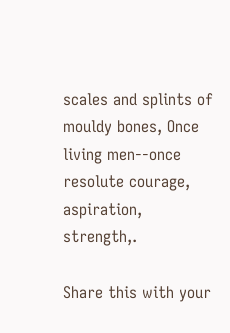scales and splints of mouldy bones, Once living men--once resolute courage, aspiration, strength,.

Share this with your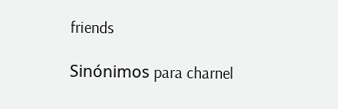friends

Sinónimos para charnel